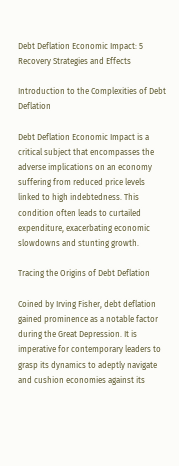Debt Deflation Economic Impact: 5 Recovery Strategies and Effects

Introduction to the Complexities of Debt Deflation

Debt Deflation Economic Impact is a critical subject that encompasses the adverse implications on an economy suffering from reduced price levels linked to high indebtedness. This condition often leads to curtailed expenditure, exacerbating economic slowdowns and stunting growth.

Tracing the Origins of Debt Deflation

Coined by Irving Fisher, debt deflation gained prominence as a notable factor during the Great Depression. It is imperative for contemporary leaders to grasp its dynamics to adeptly navigate and cushion economies against its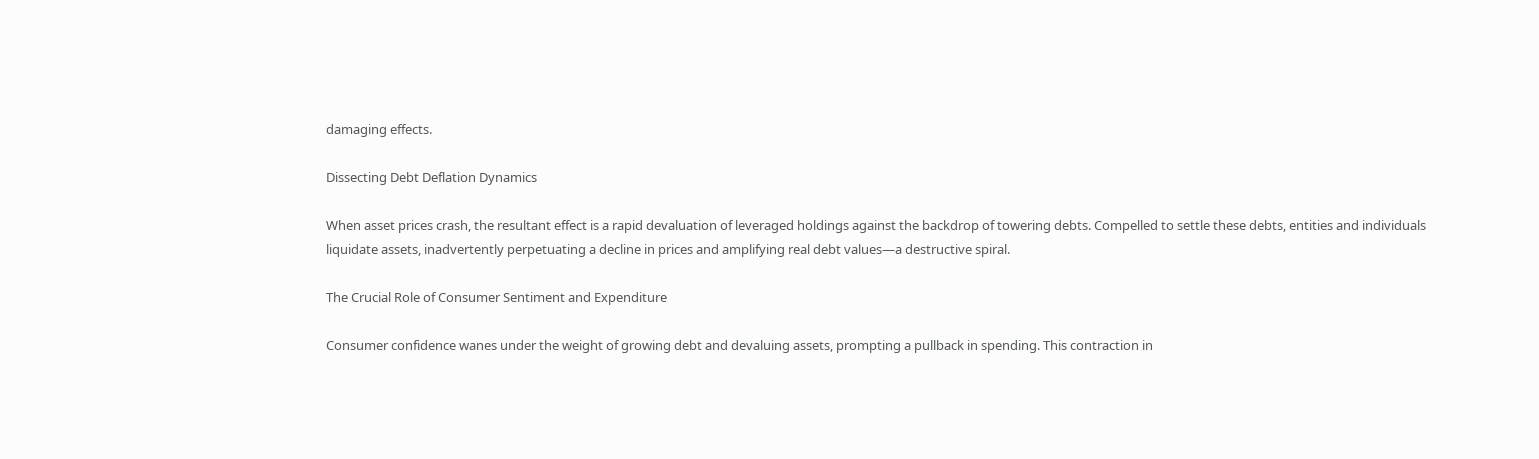damaging effects.

Dissecting Debt Deflation Dynamics

When asset prices crash, the resultant effect is a rapid devaluation of leveraged holdings against the backdrop of towering debts. Compelled to settle these debts, entities and individuals liquidate assets, inadvertently perpetuating a decline in prices and amplifying real debt values—a destructive spiral.

The Crucial Role of Consumer Sentiment and Expenditure

Consumer confidence wanes under the weight of growing debt and devaluing assets, prompting a pullback in spending. This contraction in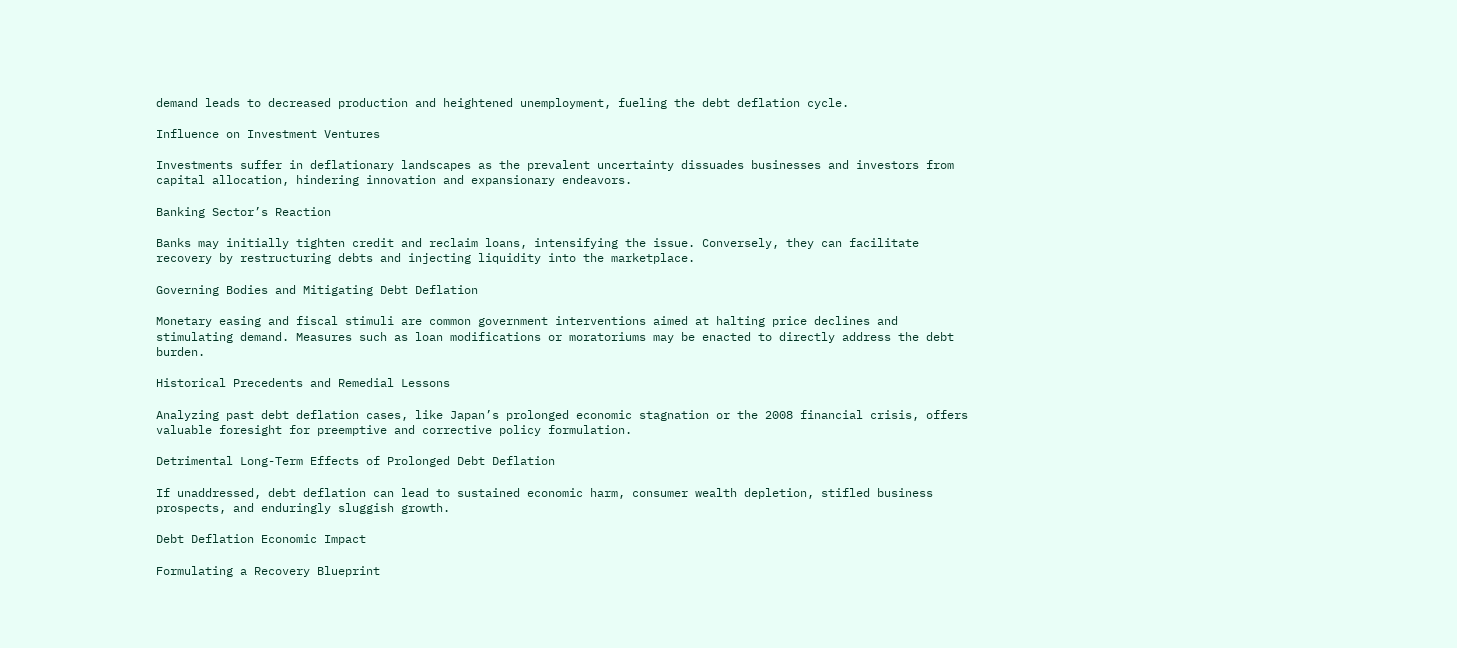demand leads to decreased production and heightened unemployment, fueling the debt deflation cycle.

Influence on Investment Ventures

Investments suffer in deflationary landscapes as the prevalent uncertainty dissuades businesses and investors from capital allocation, hindering innovation and expansionary endeavors.

Banking Sector’s Reaction

Banks may initially tighten credit and reclaim loans, intensifying the issue. Conversely, they can facilitate recovery by restructuring debts and injecting liquidity into the marketplace.

Governing Bodies and Mitigating Debt Deflation

Monetary easing and fiscal stimuli are common government interventions aimed at halting price declines and stimulating demand. Measures such as loan modifications or moratoriums may be enacted to directly address the debt burden.

Historical Precedents and Remedial Lessons

Analyzing past debt deflation cases, like Japan’s prolonged economic stagnation or the 2008 financial crisis, offers valuable foresight for preemptive and corrective policy formulation.

Detrimental Long-Term Effects of Prolonged Debt Deflation

If unaddressed, debt deflation can lead to sustained economic harm, consumer wealth depletion, stifled business prospects, and enduringly sluggish growth.

Debt Deflation Economic Impact

Formulating a Recovery Blueprint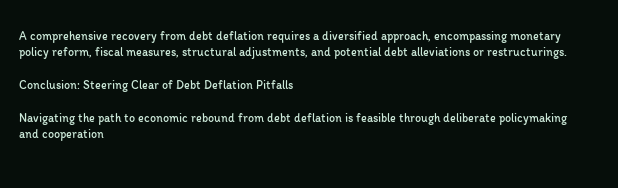A comprehensive recovery from debt deflation requires a diversified approach, encompassing monetary policy reform, fiscal measures, structural adjustments, and potential debt alleviations or restructurings.

Conclusion: Steering Clear of Debt Deflation Pitfalls

Navigating the path to economic rebound from debt deflation is feasible through deliberate policymaking and cooperation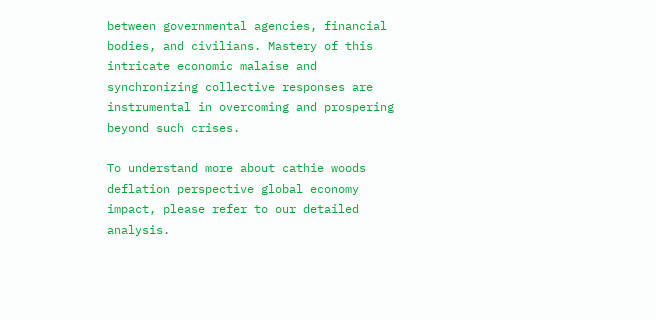between governmental agencies, financial bodies, and civilians. Mastery of this intricate economic malaise and synchronizing collective responses are instrumental in overcoming and prospering beyond such crises.

To understand more about cathie woods deflation perspective global economy impact, please refer to our detailed analysis.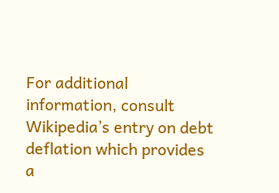For additional information, consult Wikipedia’s entry on debt deflation which provides a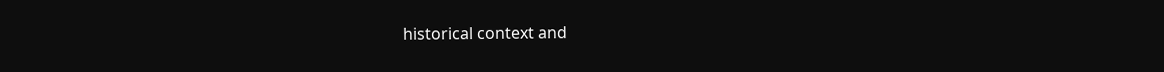historical context and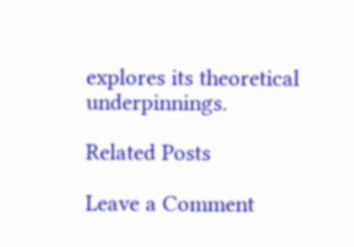explores its theoretical underpinnings.

Related Posts

Leave a Comment